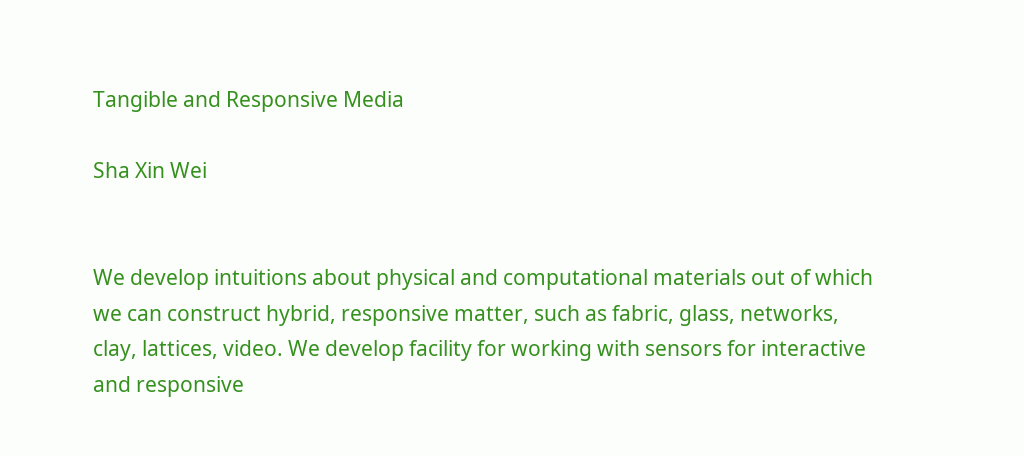Tangible and Responsive Media

Sha Xin Wei


We develop intuitions about physical and computational materials out of which we can construct hybrid, responsive matter, such as fabric, glass, networks, clay, lattices, video. We develop facility for working with sensors for interactive and responsive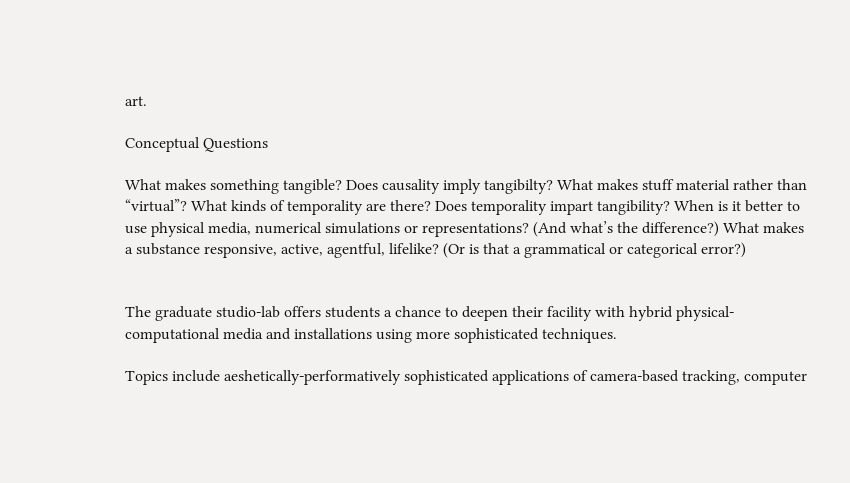art.

Conceptual Questions

What makes something tangible? Does causality imply tangibilty? What makes stuff material rather than “virtual”? What kinds of temporality are there? Does temporality impart tangibility? When is it better to use physical media, numerical simulations or representations? (And what’s the difference?) What makes a substance responsive, active, agentful, lifelike? (Or is that a grammatical or categorical error?)


The graduate studio-lab offers students a chance to deepen their facility with hybrid physical-computational media and installations using more sophisticated techniques.

Topics include aeshetically-performatively sophisticated applications of camera-based tracking, computer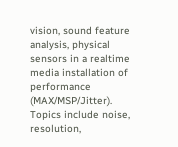vision, sound feature analysis, physical sensors in a realtime media installation of performance (MAX/MSP/Jitter). Topics include noise, resolution,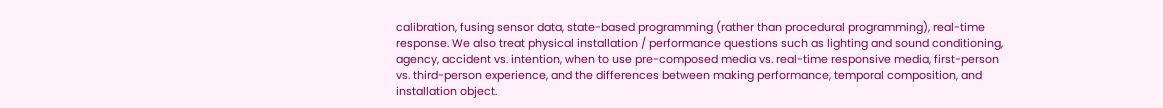calibration, fusing sensor data, state-based programming (rather than procedural programming), real-time response. We also treat physical installation / performance questions such as lighting and sound conditioning, agency, accident vs. intention, when to use pre-composed media vs. real-time responsive media, first-person vs. third-person experience, and the differences between making performance, temporal composition, and installation object.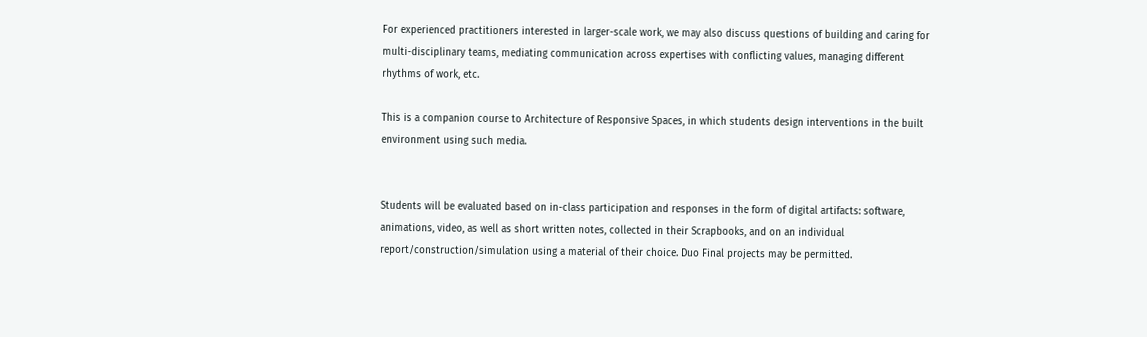For experienced practitioners interested in larger-scale work, we may also discuss questions of building and caring for multi-disciplinary teams, mediating communication across expertises with conflicting values, managing different rhythms of work, etc.

This is a companion course to Architecture of Responsive Spaces, in which students design interventions in the built environment using such media.


Students will be evaluated based on in-class participation and responses in the form of digital artifacts: software, animations, video, as well as short written notes, collected in their Scrapbooks, and on an individual report/construction/simulation using a material of their choice. Duo Final projects may be permitted.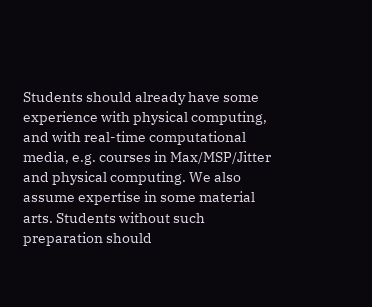Students should already have some experience with physical computing, and with real-time computational media, e.g. courses in Max/MSP/Jitter and physical computing. We also assume expertise in some material arts. Students without such preparation should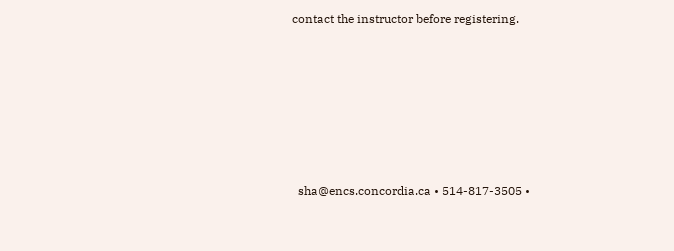contact the instructor before registering.








  sha@encs.concordia.ca • 514-817-3505 •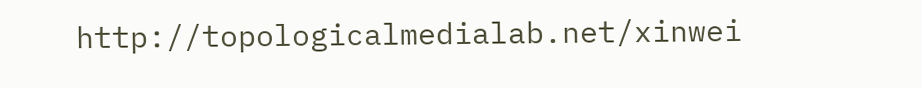http://topologicalmedialab.net/xinwei